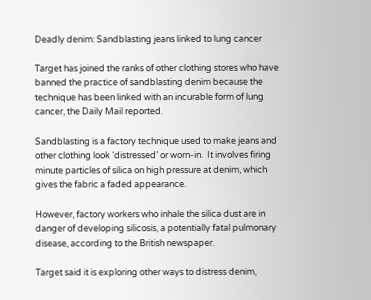Deadly denim: Sandblasting jeans linked to lung cancer

Target has joined the ranks of other clothing stores who have banned the practice of sandblasting denim because the technique has been linked with an incurable form of lung cancer, the Daily Mail reported.

Sandblasting is a factory technique used to make jeans and other clothing look ‘distressed’ or worn-in.  It involves firing minute particles of silica on high pressure at denim, which gives the fabric a faded appearance.

However, factory workers who inhale the silica dust are in danger of developing silicosis, a potentially fatal pulmonary disease, according to the British newspaper.

Target said it is exploring other ways to distress denim,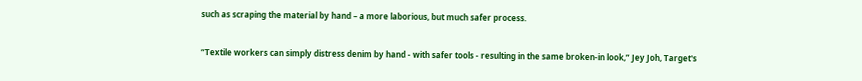such as scraping the material by hand – a more laborious, but much safer process.

“Textile workers can simply distress denim by hand - with safer tools - resulting in the same broken-in look,” Jey Joh, Target's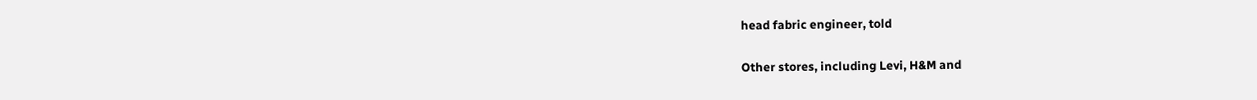head fabric engineer, told

Other stores, including Levi, H&M and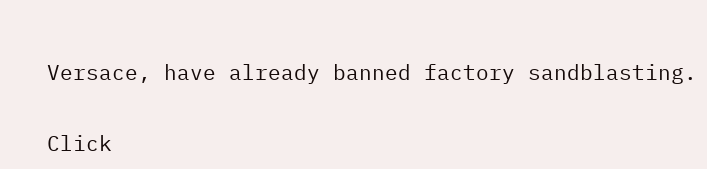Versace, have already banned factory sandblasting.

Click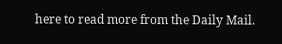here to read more from the Daily Mail.